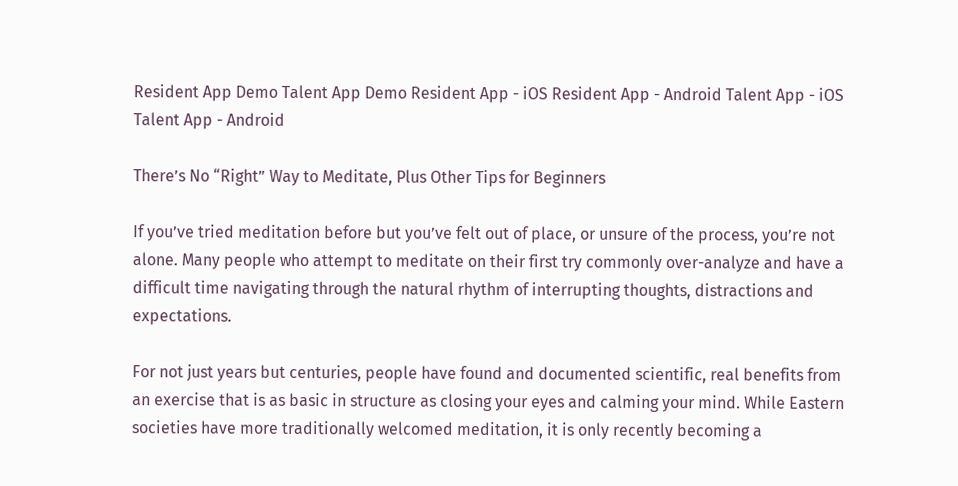Resident App Demo Talent App Demo Resident App - iOS Resident App - Android Talent App - iOS Talent App - Android

There’s No “Right” Way to Meditate, Plus Other Tips for Beginners

If you’ve tried meditation before but you’ve felt out of place, or unsure of the process, you’re not alone. Many people who attempt to meditate on their first try commonly over-analyze and have a difficult time navigating through the natural rhythm of interrupting thoughts, distractions and expectations.

For not just years but centuries, people have found and documented scientific, real benefits from an exercise that is as basic in structure as closing your eyes and calming your mind. While Eastern societies have more traditionally welcomed meditation, it is only recently becoming a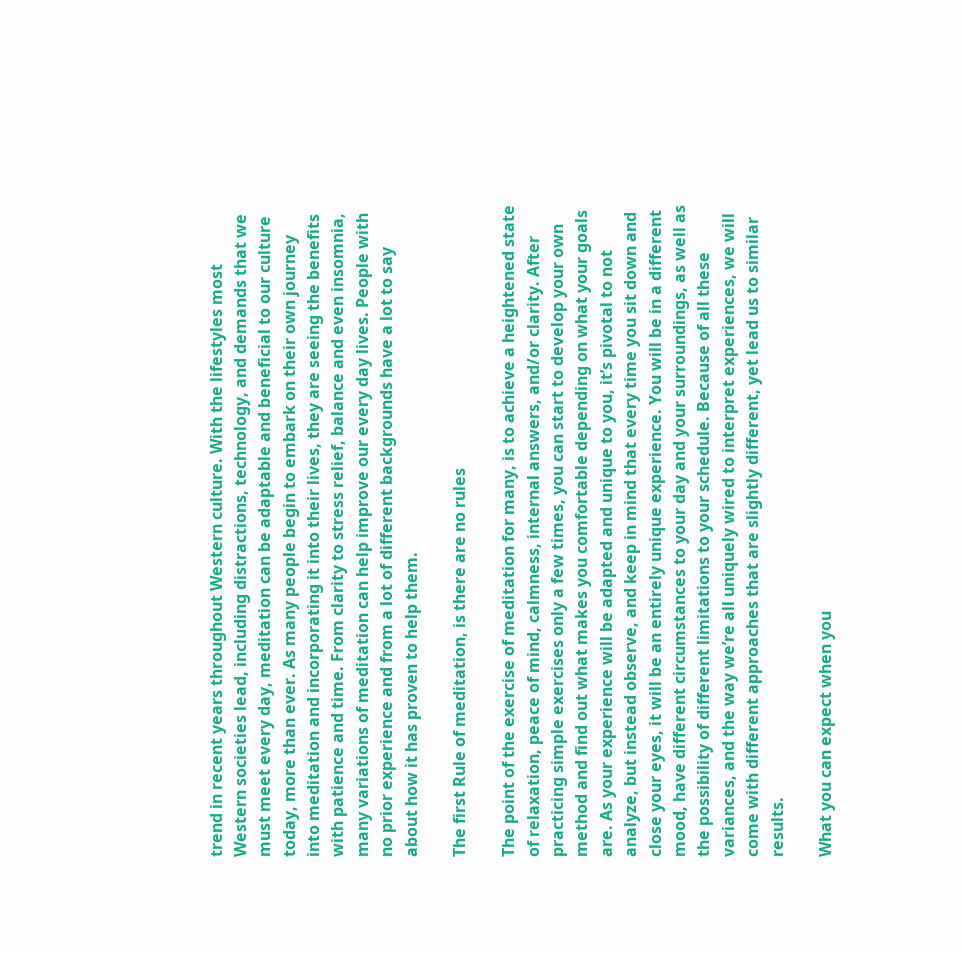trend in recent years throughout Western culture. With the lifestyles most Western societies lead, including distractions, technology, and demands that we must meet every day, meditation can be adaptable and beneficial to our culture today, more than ever. As many people begin to embark on their own journey into meditation and incorporating it into their lives, they are seeing the benefits with patience and time. From clarity to stress relief, balance and even insomnia, many variations of meditation can help improve our every day lives. People with no prior experience and from a lot of different backgrounds have a lot to say about how it has proven to help them.

The first Rule of meditation, is there are no rules

The point of the exercise of meditation for many, is to achieve a heightened state of relaxation, peace of mind, calmness, internal answers, and/or clarity. After practicing simple exercises only a few times, you can start to develop your own method and find out what makes you comfortable depending on what your goals are. As your experience will be adapted and unique to you, it’s pivotal to not analyze, but instead observe, and keep in mind that every time you sit down and close your eyes, it will be an entirely unique experience. You will be in a different mood, have different circumstances to your day and your surroundings, as well as the possibility of different limitations to your schedule. Because of all these variances, and the way we’re all uniquely wired to interpret experiences, we will come with different approaches that are slightly different, yet lead us to similar results.

What you can expect when you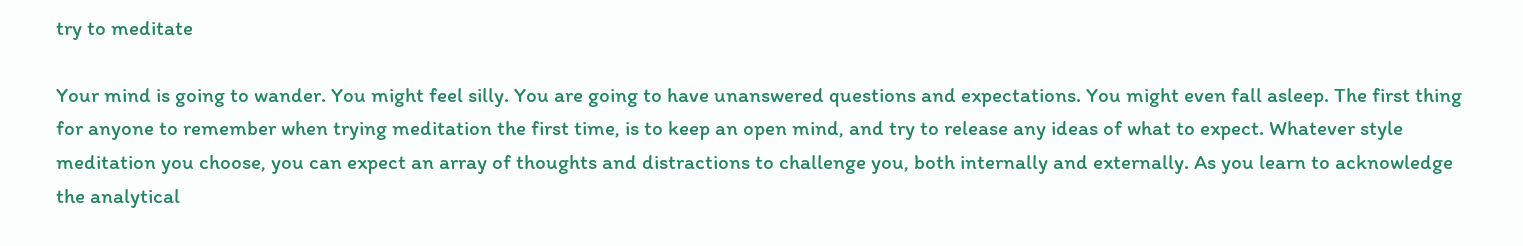try to meditate

Your mind is going to wander. You might feel silly. You are going to have unanswered questions and expectations. You might even fall asleep. The first thing for anyone to remember when trying meditation the first time, is to keep an open mind, and try to release any ideas of what to expect. Whatever style meditation you choose, you can expect an array of thoughts and distractions to challenge you, both internally and externally. As you learn to acknowledge the analytical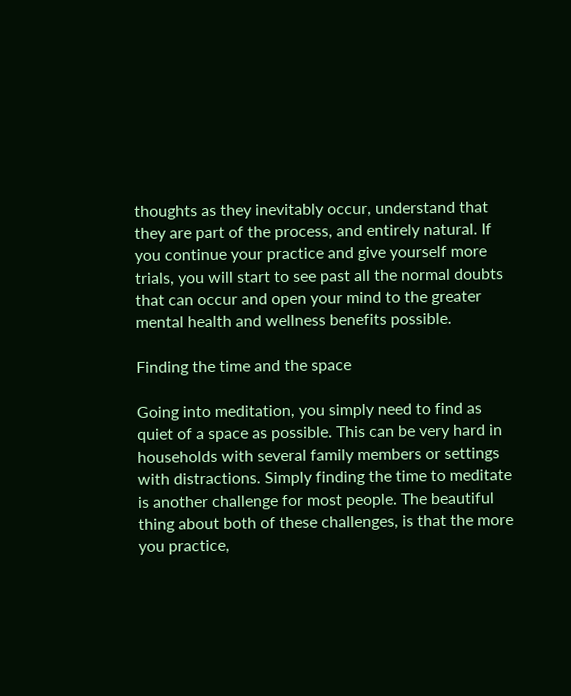thoughts as they inevitably occur, understand that they are part of the process, and entirely natural. If you continue your practice and give yourself more trials, you will start to see past all the normal doubts that can occur and open your mind to the greater mental health and wellness benefits possible.

Finding the time and the space

Going into meditation, you simply need to find as quiet of a space as possible. This can be very hard in households with several family members or settings with distractions. Simply finding the time to meditate is another challenge for most people. The beautiful thing about both of these challenges, is that the more you practice,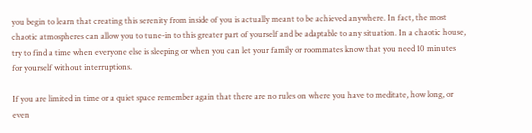you begin to learn that creating this serenity from inside of you is actually meant to be achieved anywhere. In fact, the most chaotic atmospheres can allow you to tune-in to this greater part of yourself and be adaptable to any situation. In a chaotic house, try to find a time when everyone else is sleeping or when you can let your family or roommates know that you need 10 minutes for yourself without interruptions.

If you are limited in time or a quiet space remember again that there are no rules on where you have to meditate, how long, or even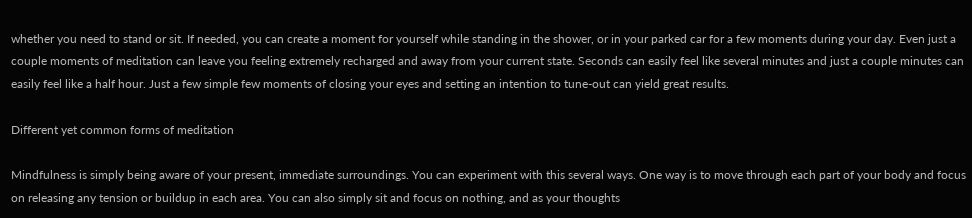whether you need to stand or sit. If needed, you can create a moment for yourself while standing in the shower, or in your parked car for a few moments during your day. Even just a couple moments of meditation can leave you feeling extremely recharged and away from your current state. Seconds can easily feel like several minutes and just a couple minutes can easily feel like a half hour. Just a few simple few moments of closing your eyes and setting an intention to tune-out can yield great results.

Different yet common forms of meditation

Mindfulness is simply being aware of your present, immediate surroundings. You can experiment with this several ways. One way is to move through each part of your body and focus on releasing any tension or buildup in each area. You can also simply sit and focus on nothing, and as your thoughts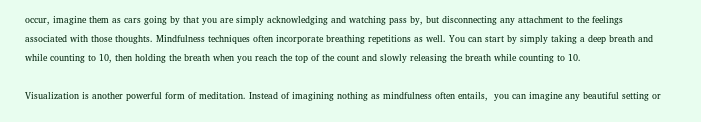occur, imagine them as cars going by that you are simply acknowledging and watching pass by, but disconnecting any attachment to the feelings associated with those thoughts. Mindfulness techniques often incorporate breathing repetitions as well. You can start by simply taking a deep breath and while counting to 10, then holding the breath when you reach the top of the count and slowly releasing the breath while counting to 10.

Visualization is another powerful form of meditation. Instead of imagining nothing as mindfulness often entails,  you can imagine any beautiful setting or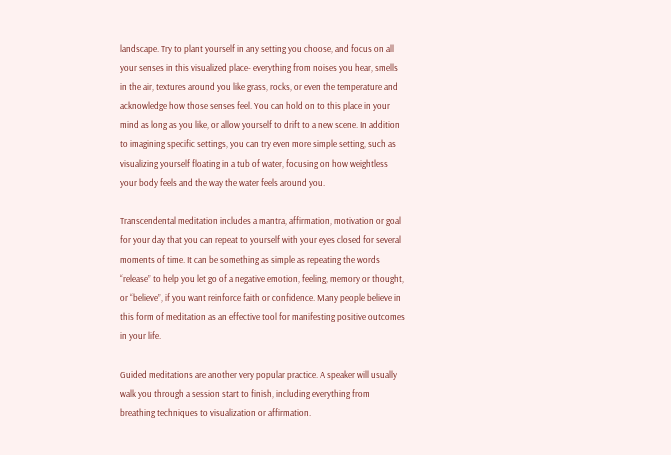landscape. Try to plant yourself in any setting you choose, and focus on all your senses in this visualized place- everything from noises you hear, smells in the air, textures around you like grass, rocks, or even the temperature and acknowledge how those senses feel. You can hold on to this place in your mind as long as you like, or allow yourself to drift to a new scene. In addition to imagining specific settings, you can try even more simple setting, such as visualizing yourself floating in a tub of water, focusing on how weightless your body feels and the way the water feels around you.

Transcendental meditation includes a mantra, affirmation, motivation or goal for your day that you can repeat to yourself with your eyes closed for several moments of time. It can be something as simple as repeating the words “release” to help you let go of a negative emotion, feeling, memory or thought, or “believe”, if you want reinforce faith or confidence. Many people believe in this form of meditation as an effective tool for manifesting positive outcomes in your life.

Guided meditations are another very popular practice. A speaker will usually walk you through a session start to finish, including everything from breathing techniques to visualization or affirmation.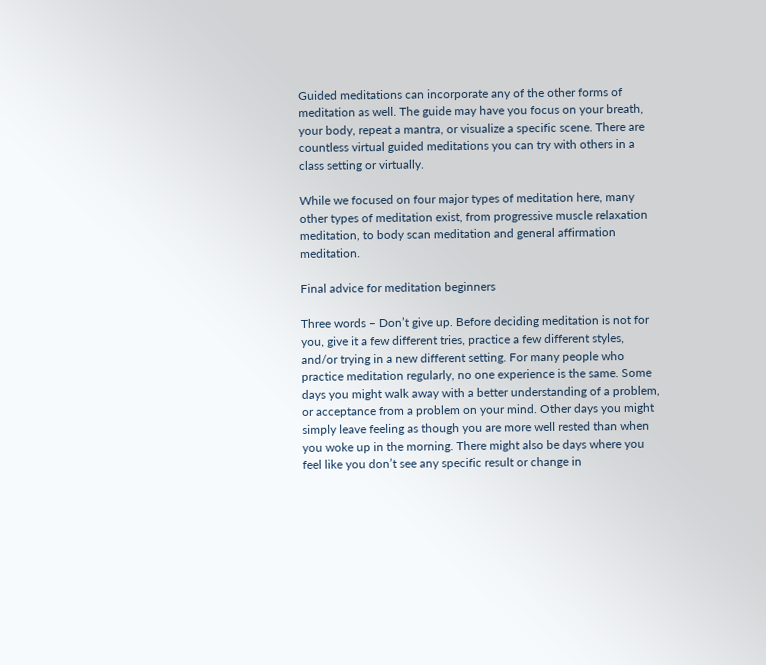Guided meditations can incorporate any of the other forms of meditation as well. The guide may have you focus on your breath, your body, repeat a mantra, or visualize a specific scene. There are countless virtual guided meditations you can try with others in a class setting or virtually.

While we focused on four major types of meditation here, many other types of meditation exist, from progressive muscle relaxation meditation, to body scan meditation and general affirmation meditation.

Final advice for meditation beginners

Three words – Don’t give up. Before deciding meditation is not for you, give it a few different tries, practice a few different styles, and/or trying in a new different setting. For many people who practice meditation regularly, no one experience is the same. Some days you might walk away with a better understanding of a problem, or acceptance from a problem on your mind. Other days you might simply leave feeling as though you are more well rested than when you woke up in the morning. There might also be days where you feel like you don’t see any specific result or change in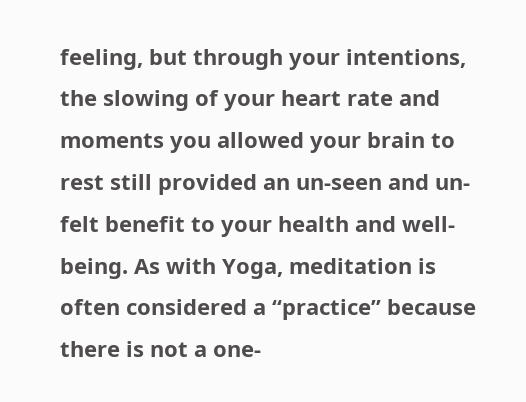feeling, but through your intentions, the slowing of your heart rate and moments you allowed your brain to rest still provided an un-seen and un-felt benefit to your health and well-being. As with Yoga, meditation is often considered a “practice” because there is not a one-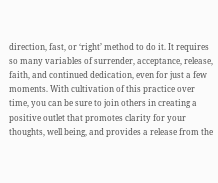direction, fast, or ‘right’ method to do it. It requires so many variables of surrender, acceptance, release, faith, and continued dedication, even for just a few moments. With cultivation of this practice over time, you can be sure to join others in creating a positive outlet that promotes clarity for your thoughts, well being, and provides a release from the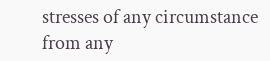stresses of any circumstance from any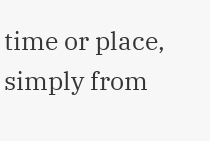time or place, simply from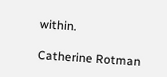within.

Catherine Rotman